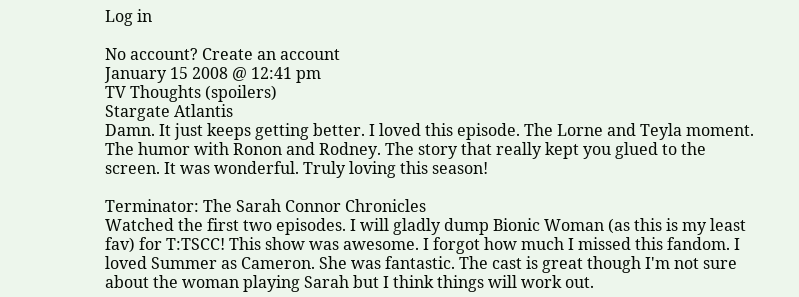Log in

No account? Create an account
January 15 2008 @ 12:41 pm
TV Thoughts (spoilers)
Stargate Atlantis
Damn. It just keeps getting better. I loved this episode. The Lorne and Teyla moment. The humor with Ronon and Rodney. The story that really kept you glued to the screen. It was wonderful. Truly loving this season!

Terminator: The Sarah Connor Chronicles
Watched the first two episodes. I will gladly dump Bionic Woman (as this is my least fav) for T:TSCC! This show was awesome. I forgot how much I missed this fandom. I loved Summer as Cameron. She was fantastic. The cast is great though I'm not sure about the woman playing Sarah but I think things will work out.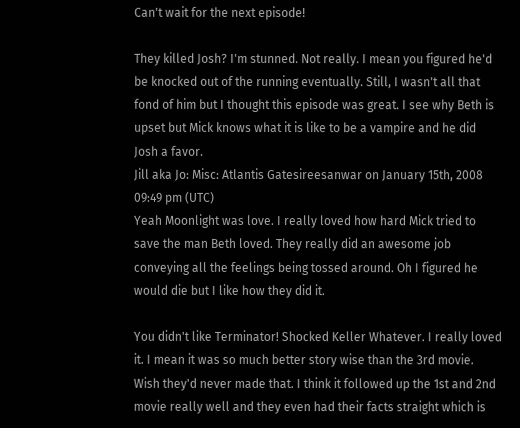Can't wait for the next episode!

They killed Josh? I'm stunned. Not really. I mean you figured he'd be knocked out of the running eventually. Still, I wasn't all that fond of him but I thought this episode was great. I see why Beth is upset but Mick knows what it is like to be a vampire and he did Josh a favor.
Jill aka Jo: Misc: Atlantis Gatesireesanwar on January 15th, 2008 09:49 pm (UTC)
Yeah Moonlight was love. I really loved how hard Mick tried to save the man Beth loved. They really did an awesome job conveying all the feelings being tossed around. Oh I figured he would die but I like how they did it.

You didn't like Terminator! Shocked Keller Whatever. I really loved it. I mean it was so much better story wise than the 3rd movie. Wish they'd never made that. I think it followed up the 1st and 2nd movie really well and they even had their facts straight which is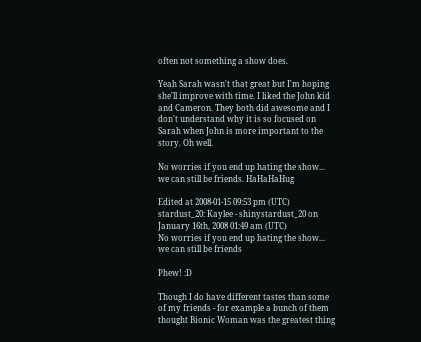often not something a show does.

Yeah Sarah wasn't that great but I'm hoping she'll improve with time. I liked the John kid and Cameron. They both did awesome and I don't understand why it is so focused on Sarah when John is more important to the story. Oh well.

No worries if you end up hating the show... we can still be friends. HaHaHaHug

Edited at 2008-01-15 09:53 pm (UTC)
stardust_20: Kaylee - shinystardust_20 on January 16th, 2008 01:49 am (UTC)
No worries if you end up hating the show... we can still be friends

Phew! :D

Though I do have different tastes than some of my friends - for example a bunch of them thought Bionic Woman was the greatest thing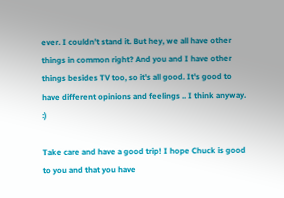ever. I couldn't stand it. But hey, we all have other things in common right? And you and I have other things besides TV too, so it's all good. It's good to have different opinions and feelings .. I think anyway. :)

Take care and have a good trip! I hope Chuck is good to you and that you have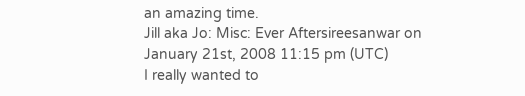an amazing time.
Jill aka Jo: Misc: Ever Aftersireesanwar on January 21st, 2008 11:15 pm (UTC)
I really wanted to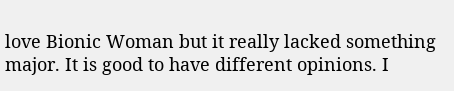love Bionic Woman but it really lacked something major. It is good to have different opinions. I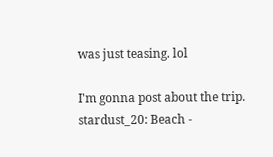was just teasing. lol

I'm gonna post about the trip.
stardust_20: Beach -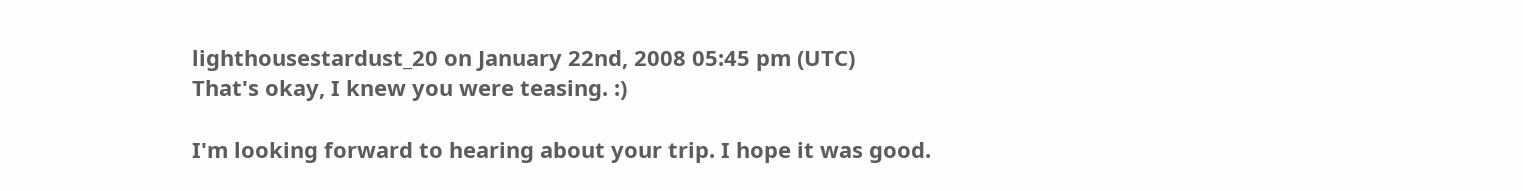lighthousestardust_20 on January 22nd, 2008 05:45 pm (UTC)
That's okay, I knew you were teasing. :)

I'm looking forward to hearing about your trip. I hope it was good.